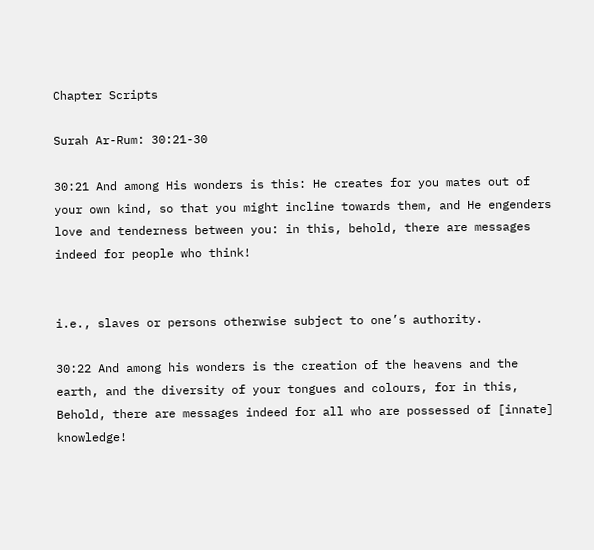Chapter Scripts

Surah Ar-Rum: 30:21-30

30:21 And among His wonders is this: He creates for you mates out of your own kind, so that you might incline towards them, and He engenders love and tenderness between you: in this, behold, there are messages indeed for people who think!


i.e., slaves or persons otherwise subject to one’s authority.

30:22 And among his wonders is the creation of the heavens and the earth, and the diversity of your tongues and colours, for in this, Behold, there are messages indeed for all who are possessed of [innate] knowledge!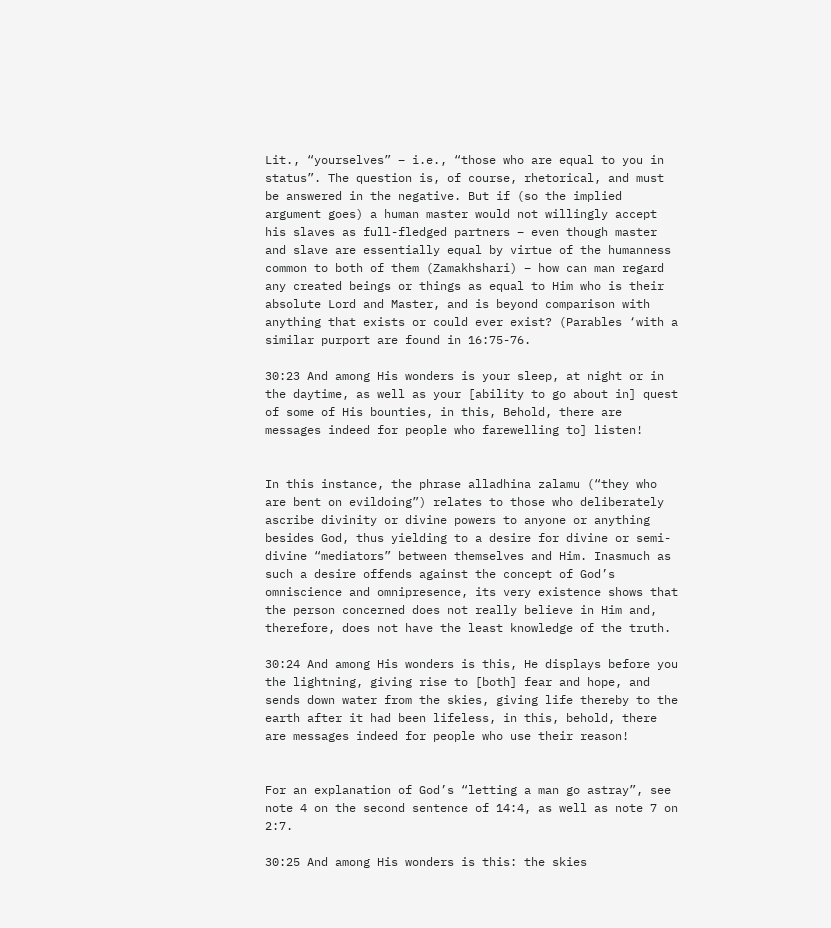Lit., “yourselves” – i.e., “those who are equal to you in status”. The question is, of course, rhetorical, and must be answered in the negative. But if (so the implied argument goes) a human master would not willingly accept his slaves as full-fledged partners – even though master and slave are essentially equal by virtue of the humanness common to both of them (Zamakhshari) – how can man regard any created beings or things as equal to Him who is their absolute Lord and Master, and is beyond comparison with anything that exists or could ever exist? (Parables ‘with a similar purport are found in 16:75-76.

30:23 And among His wonders is your sleep, at night or in the daytime, as well as your [ability to go about in] quest of some of His bounties, in this, Behold, there are messages indeed for people who farewelling to] listen!


In this instance, the phrase alladhina zalamu (“they who are bent on evildoing”) relates to those who deliberately ascribe divinity or divine powers to anyone or anything besides God, thus yielding to a desire for divine or semi-divine “mediators” between themselves and Him. Inasmuch as such a desire offends against the concept of God’s omniscience and omnipresence, its very existence shows that the person concerned does not really believe in Him and, therefore, does not have the least knowledge of the truth.

30:24 And among His wonders is this, He displays before you the lightning, giving rise to [both] fear and hope, and sends down water from the skies, giving life thereby to the earth after it had been lifeless, in this, behold, there are messages indeed for people who use their reason!


For an explanation of God’s “letting a man go astray”, see note 4 on the second sentence of 14:4, as well as note 7 on 2:7.

30:25 And among His wonders is this: the skies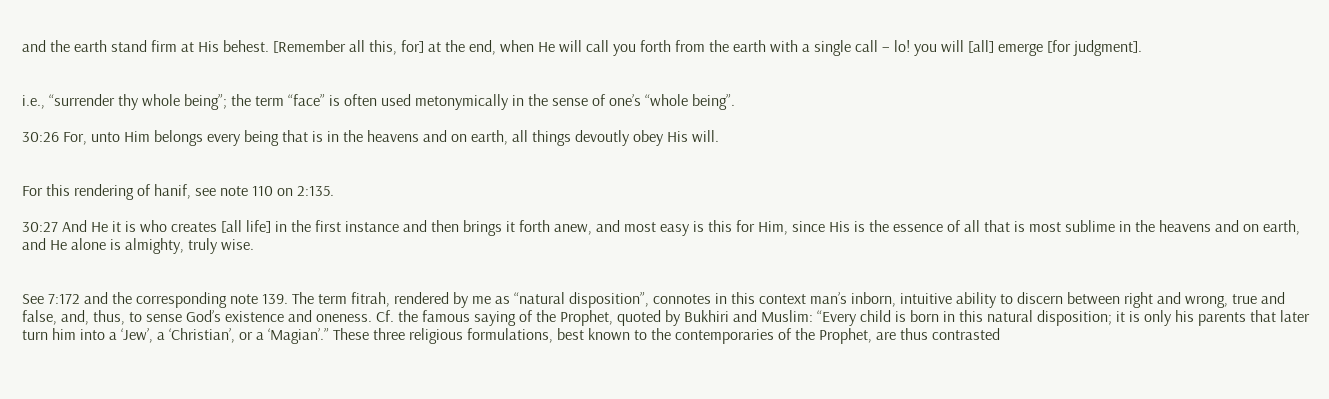and the earth stand firm at His behest. [Remember all this, for] at the end, when He will call you forth from the earth with a single call – lo! you will [all] emerge [for judgment].


i.e., “surrender thy whole being”; the term “face” is often used metonymically in the sense of one’s “whole being”.

30:26 For, unto Him belongs every being that is in the heavens and on earth, all things devoutly obey His will.


For this rendering of hanif, see note 110 on 2:135.

30:27 And He it is who creates [all life] in the first instance and then brings it forth anew, and most easy is this for Him, since His is the essence of all that is most sublime in the heavens and on earth, and He alone is almighty, truly wise.


See 7:172 and the corresponding note 139. The term fitrah, rendered by me as “natural disposition”, connotes in this context man’s inborn, intuitive ability to discern between right and wrong, true and false, and, thus, to sense God’s existence and oneness. Cf. the famous saying of the Prophet, quoted by Bukhiri and Muslim: “Every child is born in this natural disposition; it is only his parents that later turn him into a ‘Jew’, a ‘Christian’, or a ‘Magian’.” These three religious formulations, best known to the contemporaries of the Prophet, are thus contrasted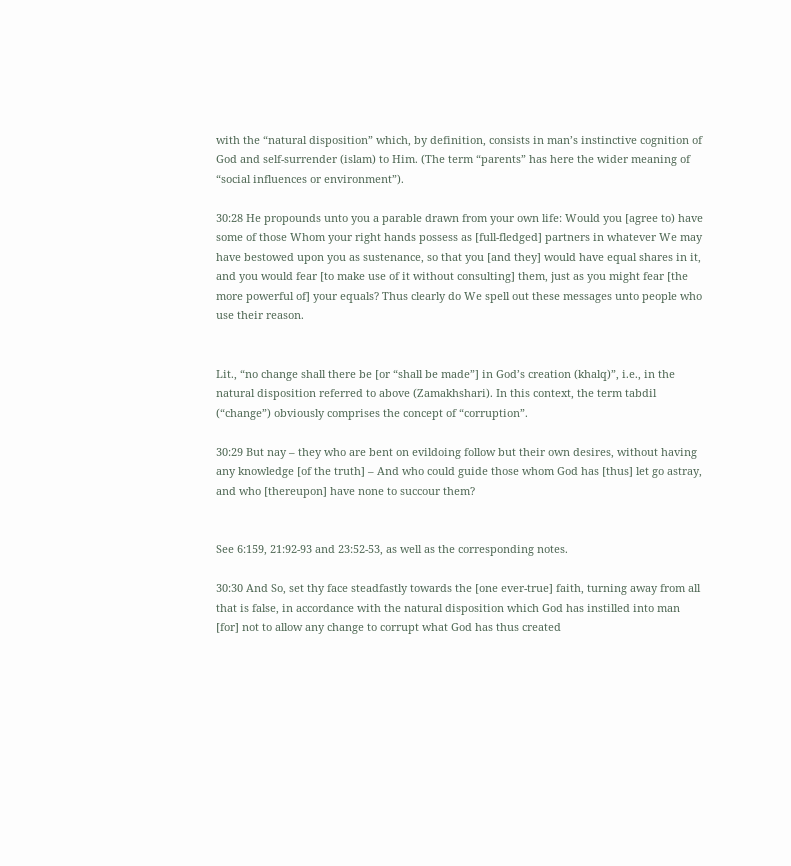with the “natural disposition” which, by definition, consists in man’s instinctive cognition of God and self-surrender (islam) to Him. (The term “parents” has here the wider meaning of “social influences or environment”).

30:28 He propounds unto you a parable drawn from your own life: Would you [agree to) have some of those Whom your right hands possess as [full-fledged] partners in whatever We may have bestowed upon you as sustenance, so that you [and they] would have equal shares in it, and you would fear [to make use of it without consulting] them, just as you might fear [the more powerful of] your equals? Thus clearly do We spell out these messages unto people who use their reason.


Lit., “no change shall there be [or “shall be made”] in God’s creation (khalq)”, i.e., in the natural disposition referred to above (Zamakhshari). In this context, the term tabdil (“change”) obviously comprises the concept of “corruption”.

30:29 But nay – they who are bent on evildoing follow but their own desires, without having any knowledge [of the truth] – And who could guide those whom God has [thus] let go astray, and who [thereupon] have none to succour them?


See 6:159, 21:92-93 and 23:52-53, as well as the corresponding notes.

30:30 And So, set thy face steadfastly towards the [one ever-true] faith, turning away from all that is false, in accordance with the natural disposition which God has instilled into man [for] not to allow any change to corrupt what God has thus created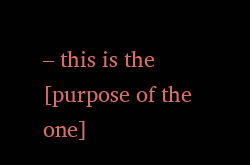– this is the [purpose of the one]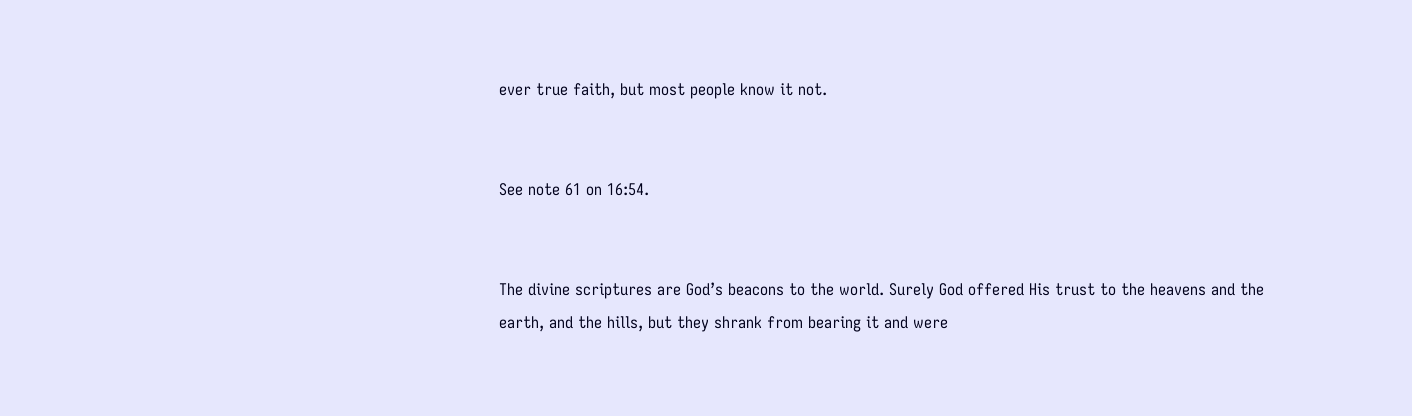ever true faith, but most people know it not.


See note 61 on 16:54.


The divine scriptures are God’s beacons to the world. Surely God offered His trust to the heavens and the earth, and the hills, but they shrank from bearing it and were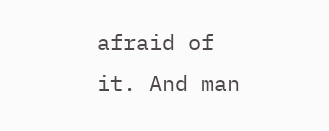afraid of it. And man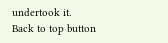undertook it.
Back to top button